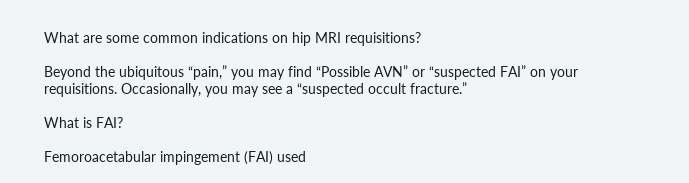What are some common indications on hip MRI requisitions?

Beyond the ubiquitous “pain,” you may find “Possible AVN” or “suspected FAI” on your requisitions. Occasionally, you may see a “suspected occult fracture.”

What is FAI?

Femoroacetabular impingement (FAI) used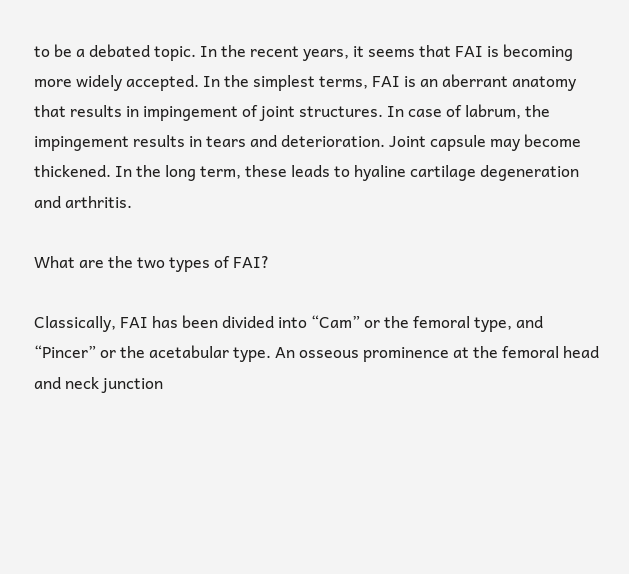to be a debated topic. In the recent years, it seems that FAI is becoming more widely accepted. In the simplest terms, FAI is an aberrant anatomy that results in impingement of joint structures. In case of labrum, the impingement results in tears and deterioration. Joint capsule may become thickened. In the long term, these leads to hyaline cartilage degeneration and arthritis.

What are the two types of FAI?

Classically, FAI has been divided into “Cam” or the femoral type, and “Pincer” or the acetabular type. An osseous prominence at the femoral head and neck junction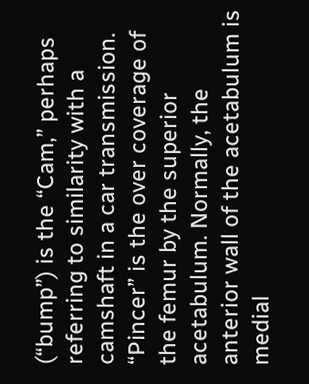(“bump”) is the “Cam,” perhaps referring to similarity with a camshaft in a car transmission. “Pincer” is the over coverage of the femur by the superior acetabulum. Normally, the anterior wall of the acetabulum is medial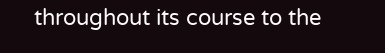throughout its course to the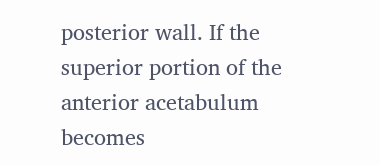posterior wall. If the superior portion of the anterior acetabulum becomes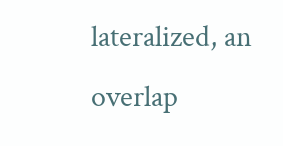lateralized, an overlap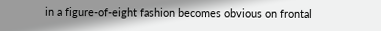in a figure-of-eight fashion becomes obvious on frontal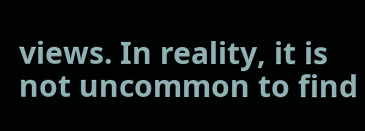views. In reality, it is not uncommon to find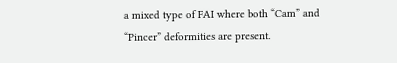a mixed type of FAI where both “Cam” and “Pincer” deformities are present.